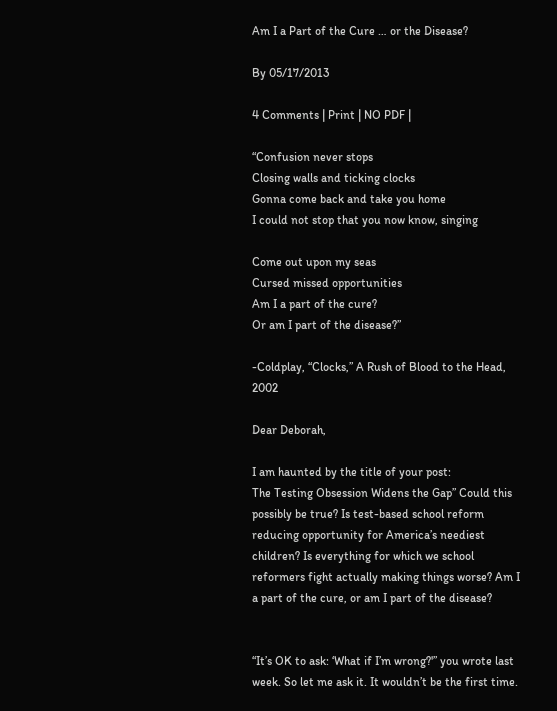Am I a Part of the Cure … or the Disease?

By 05/17/2013

4 Comments | Print | NO PDF |

“Confusion never stops
Closing walls and ticking clocks
Gonna come back and take you home
I could not stop that you now know, singing

Come out upon my seas
Cursed missed opportunities
Am I a part of the cure?
Or am I part of the disease?”

-Coldplay, “Clocks,” A Rush of Blood to the Head, 2002

Dear Deborah,

I am haunted by the title of your post:
The Testing Obsession Widens the Gap” Could this possibly be true? Is test-based school reform reducing opportunity for America’s neediest children? Is everything for which we school reformers fight actually making things worse? Am I a part of the cure, or am I part of the disease?


“It’s OK to ask: ‘What if I’m wrong?'” you wrote last week. So let me ask it. It wouldn’t be the first time.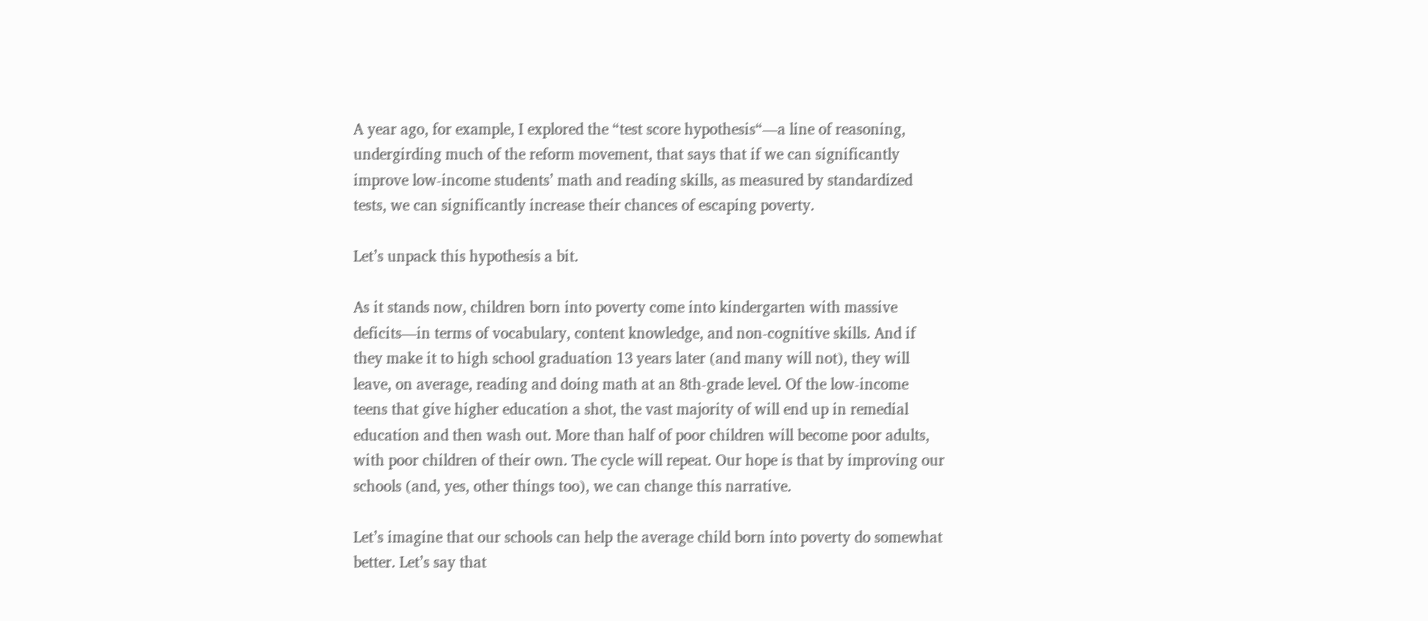A year ago, for example, I explored the “test score hypothesis“—a line of reasoning, undergirding much of the reform movement, that says that if we can significantly improve low-income students’ math and reading skills, as measured by standardized tests, we can significantly increase their chances of escaping poverty.

Let’s unpack this hypothesis a bit.

As it stands now, children born into poverty come into kindergarten with massive deficits—in terms of vocabulary, content knowledge, and non-cognitive skills. And if they make it to high school graduation 13 years later (and many will not), they will leave, on average, reading and doing math at an 8th-grade level. Of the low-income teens that give higher education a shot, the vast majority of will end up in remedial education and then wash out. More than half of poor children will become poor adults, with poor children of their own. The cycle will repeat. Our hope is that by improving our schools (and, yes, other things too), we can change this narrative.

Let’s imagine that our schools can help the average child born into poverty do somewhat better. Let’s say that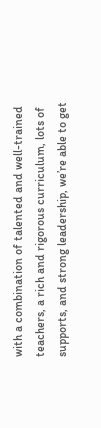with a combination of talented and well-trained teachers, a rich and rigorous curriculum, lots of supports, and strong leadership, we’re able to get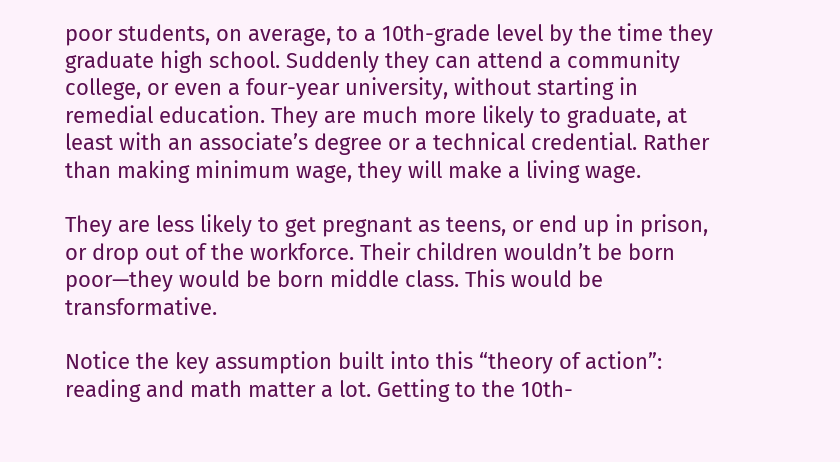poor students, on average, to a 10th-grade level by the time they graduate high school. Suddenly they can attend a community college, or even a four-year university, without starting in remedial education. They are much more likely to graduate, at least with an associate’s degree or a technical credential. Rather than making minimum wage, they will make a living wage.

They are less likely to get pregnant as teens, or end up in prison, or drop out of the workforce. Their children wouldn’t be born poor—they would be born middle class. This would be transformative.

Notice the key assumption built into this “theory of action”: reading and math matter a lot. Getting to the 10th-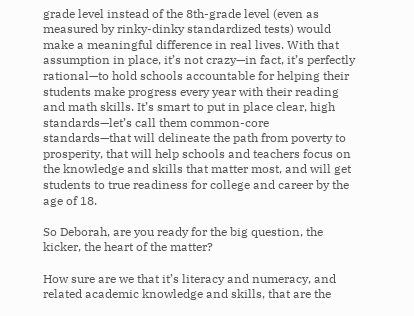grade level instead of the 8th-grade level (even as measured by rinky-dinky standardized tests) would make a meaningful difference in real lives. With that assumption in place, it’s not crazy—in fact, it’s perfectly rational—to hold schools accountable for helping their students make progress every year with their reading and math skills. It’s smart to put in place clear, high standards—let’s call them common-core standards—that will delineate the path from poverty to prosperity, that will help schools and teachers focus on the knowledge and skills that matter most, and will get students to true readiness for college and career by the age of 18.

So Deborah, are you ready for the big question, the kicker, the heart of the matter?

How sure are we that it’s literacy and numeracy, and related academic knowledge and skills, that are the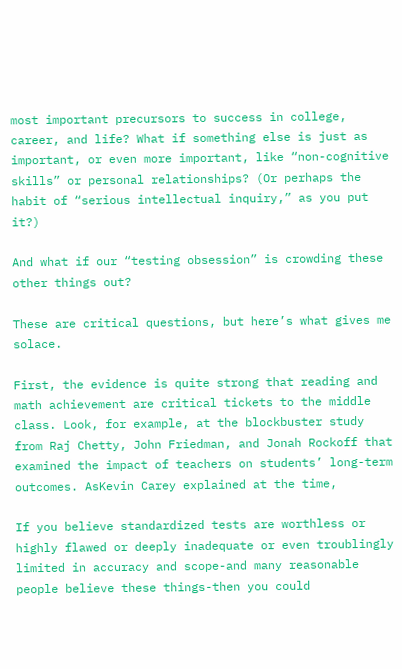most important precursors to success in college, career, and life? What if something else is just as important, or even more important, like “non-cognitive skills” or personal relationships? (Or perhaps the habit of “serious intellectual inquiry,” as you put it?)

And what if our “testing obsession” is crowding these other things out?

These are critical questions, but here’s what gives me solace.

First, the evidence is quite strong that reading and math achievement are critical tickets to the middle class. Look, for example, at the blockbuster study from Raj Chetty, John Friedman, and Jonah Rockoff that examined the impact of teachers on students’ long-term outcomes. AsKevin Carey explained at the time,

If you believe standardized tests are worthless or highly flawed or deeply inadequate or even troublingly limited in accuracy and scope-and many reasonable people believe these things-then you could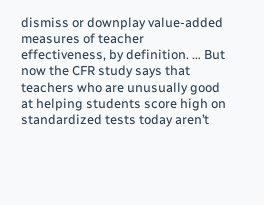dismiss or downplay value-added measures of teacher effectiveness, by definition. … But now the CFR study says that teachers who are unusually good at helping students score high on standardized tests today aren’t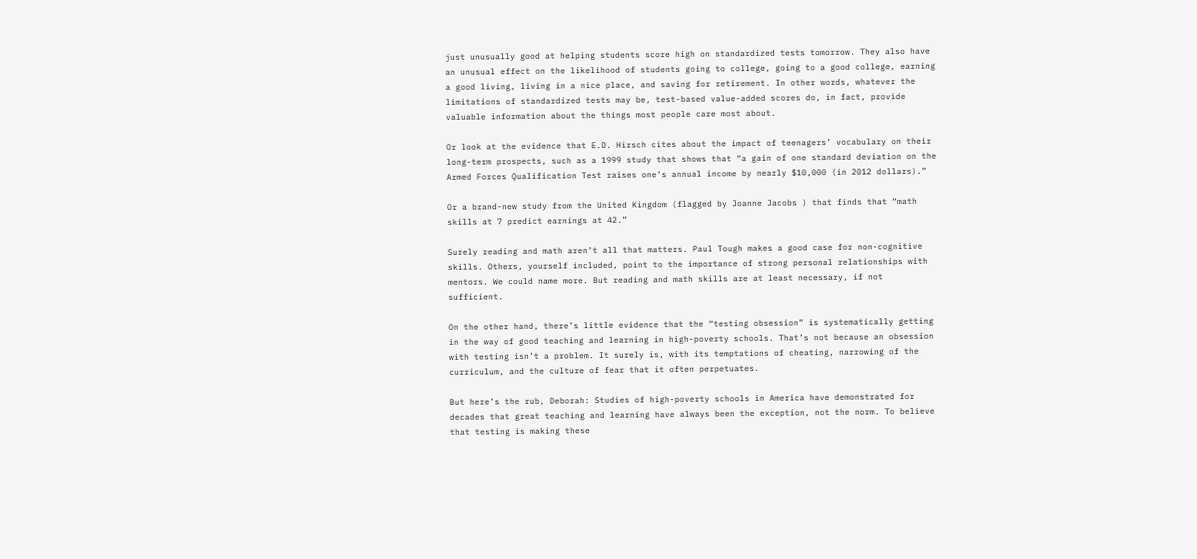just unusually good at helping students score high on standardized tests tomorrow. They also have an unusual effect on the likelihood of students going to college, going to a good college, earning a good living, living in a nice place, and saving for retirement. In other words, whatever the limitations of standardized tests may be, test-based value-added scores do, in fact, provide valuable information about the things most people care most about.

Or look at the evidence that E.D. Hirsch cites about the impact of teenagers’ vocabulary on their long-term prospects, such as a 1999 study that shows that “a gain of one standard deviation on the Armed Forces Qualification Test raises one’s annual income by nearly $10,000 (in 2012 dollars).”

Or a brand-new study from the United Kingdom (flagged by Joanne Jacobs ) that finds that “math skills at 7 predict earnings at 42.”

Surely reading and math aren’t all that matters. Paul Tough makes a good case for non-cognitive skills. Others, yourself included, point to the importance of strong personal relationships with mentors. We could name more. But reading and math skills are at least necessary, if not sufficient.

On the other hand, there’s little evidence that the “testing obsession” is systematically getting in the way of good teaching and learning in high-poverty schools. That’s not because an obsession with testing isn’t a problem. It surely is, with its temptations of cheating, narrowing of the curriculum, and the culture of fear that it often perpetuates.

But here’s the rub, Deborah: Studies of high-poverty schools in America have demonstrated for decades that great teaching and learning have always been the exception, not the norm. To believe that testing is making these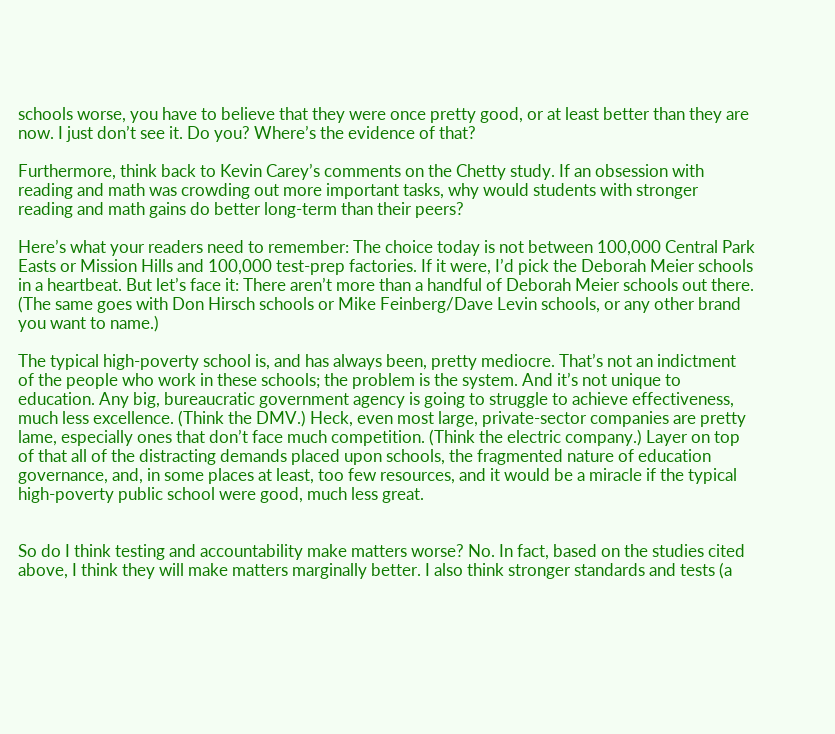schools worse, you have to believe that they were once pretty good, or at least better than they are now. I just don’t see it. Do you? Where’s the evidence of that?

Furthermore, think back to Kevin Carey’s comments on the Chetty study. If an obsession with reading and math was crowding out more important tasks, why would students with stronger reading and math gains do better long-term than their peers?

Here’s what your readers need to remember: The choice today is not between 100,000 Central Park Easts or Mission Hills and 100,000 test-prep factories. If it were, I’d pick the Deborah Meier schools in a heartbeat. But let’s face it: There aren’t more than a handful of Deborah Meier schools out there. (The same goes with Don Hirsch schools or Mike Feinberg/Dave Levin schools, or any other brand you want to name.)

The typical high-poverty school is, and has always been, pretty mediocre. That’s not an indictment of the people who work in these schools; the problem is the system. And it’s not unique to education. Any big, bureaucratic government agency is going to struggle to achieve effectiveness, much less excellence. (Think the DMV.) Heck, even most large, private-sector companies are pretty lame, especially ones that don’t face much competition. (Think the electric company.) Layer on top of that all of the distracting demands placed upon schools, the fragmented nature of education governance, and, in some places at least, too few resources, and it would be a miracle if the typical high-poverty public school were good, much less great.


So do I think testing and accountability make matters worse? No. In fact, based on the studies cited above, I think they will make matters marginally better. I also think stronger standards and tests (a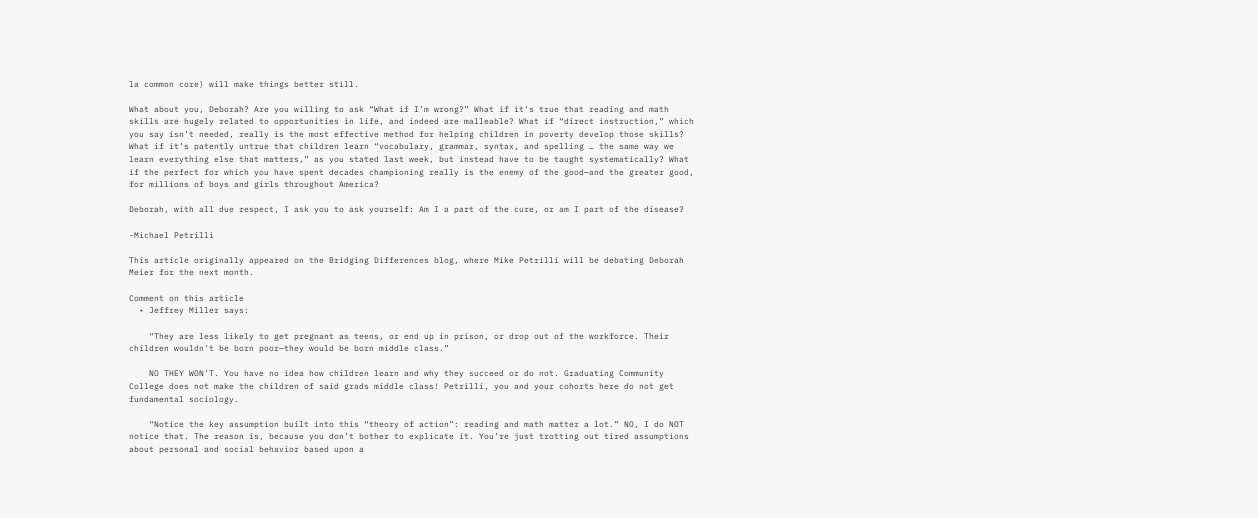la common core) will make things better still.

What about you, Deborah? Are you willing to ask “What if I’m wrong?” What if it’s true that reading and math skills are hugely related to opportunities in life, and indeed are malleable? What if “direct instruction,” which you say isn’t needed, really is the most effective method for helping children in poverty develop those skills? What if it’s patently untrue that children learn “vocabulary, grammar, syntax, and spelling … the same way we learn everything else that matters,” as you stated last week, but instead have to be taught systematically? What if the perfect for which you have spent decades championing really is the enemy of the good—and the greater good, for millions of boys and girls throughout America?

Deborah, with all due respect, I ask you to ask yourself: Am I a part of the cure, or am I part of the disease?

-Michael Petrilli

This article originally appeared on the Bridging Differences blog, where Mike Petrilli will be debating Deborah Meier for the next month.

Comment on this article
  • Jeffrey Miller says:

    “They are less likely to get pregnant as teens, or end up in prison, or drop out of the workforce. Their children wouldn’t be born poor—they would be born middle class.”

    NO THEY WON’T. You have no idea how children learn and why they succeed or do not. Graduating Community College does not make the children of said grads middle class! Petrilli, you and your cohorts here do not get fundamental sociology.

    “Notice the key assumption built into this “theory of action”: reading and math matter a lot.” NO, I do NOT notice that. The reason is, because you don’t bother to explicate it. You’re just trotting out tired assumptions about personal and social behavior based upon a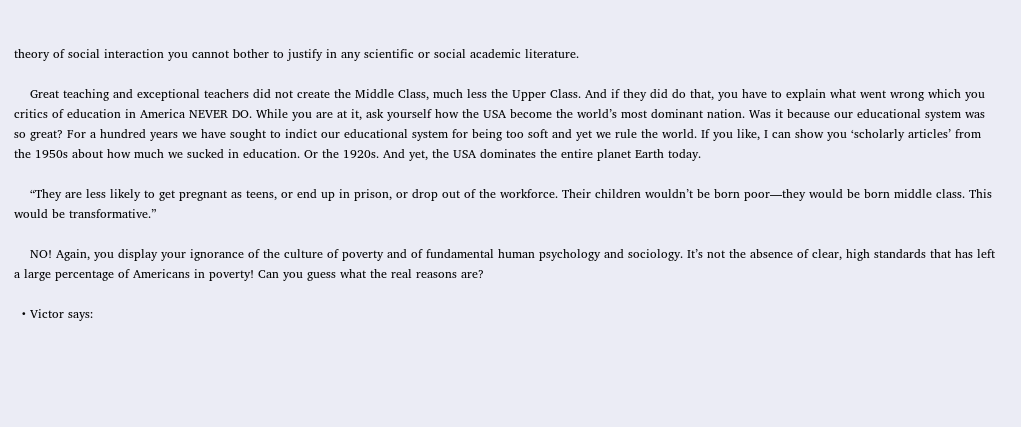theory of social interaction you cannot bother to justify in any scientific or social academic literature.

    Great teaching and exceptional teachers did not create the Middle Class, much less the Upper Class. And if they did do that, you have to explain what went wrong which you critics of education in America NEVER DO. While you are at it, ask yourself how the USA become the world’s most dominant nation. Was it because our educational system was so great? For a hundred years we have sought to indict our educational system for being too soft and yet we rule the world. If you like, I can show you ‘scholarly articles’ from the 1950s about how much we sucked in education. Or the 1920s. And yet, the USA dominates the entire planet Earth today.

    “They are less likely to get pregnant as teens, or end up in prison, or drop out of the workforce. Their children wouldn’t be born poor—they would be born middle class. This would be transformative.”

    NO! Again, you display your ignorance of the culture of poverty and of fundamental human psychology and sociology. It’s not the absence of clear, high standards that has left a large percentage of Americans in poverty! Can you guess what the real reasons are?

  • Victor says: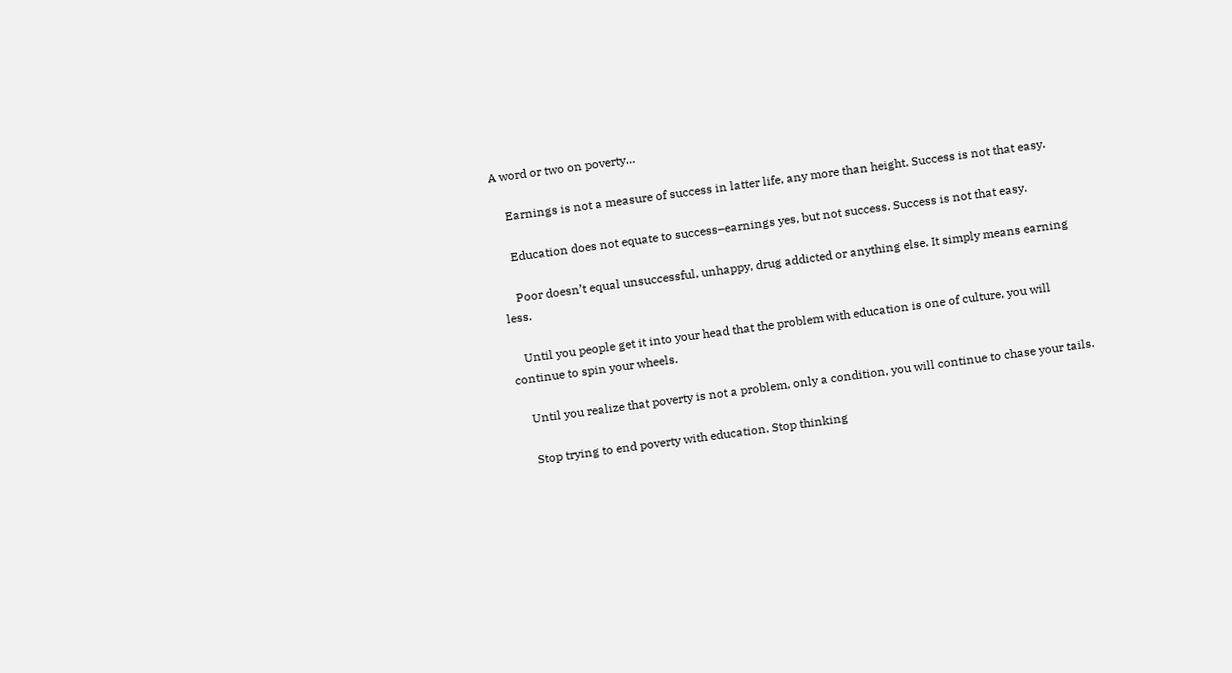A word or two on poverty…

    Earnings is not a measure of success in latter life, any more than height. Success is not that easy.

    Education does not equate to success–earnings yes, but not success. Success is not that easy.

    Poor doesn’t equal unsuccessful, unhappy, drug addicted or anything else. It simply means earning less.

    Until you people get it into your head that the problem with education is one of culture, you will continue to spin your wheels.

    Until you realize that poverty is not a problem, only a condition, you will continue to chase your tails.

    Stop trying to end poverty with education. Stop thinking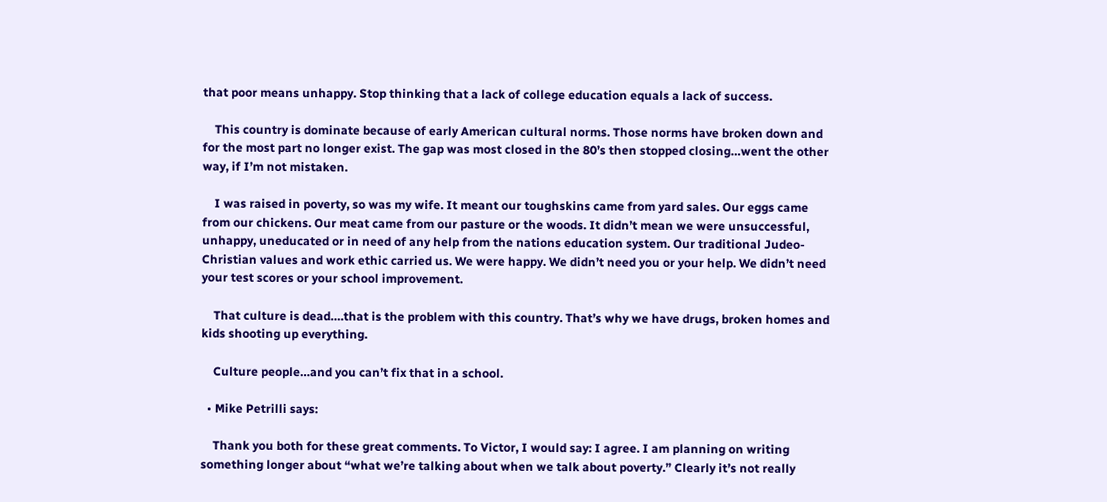that poor means unhappy. Stop thinking that a lack of college education equals a lack of success.

    This country is dominate because of early American cultural norms. Those norms have broken down and for the most part no longer exist. The gap was most closed in the 80’s then stopped closing…went the other way, if I’m not mistaken.

    I was raised in poverty, so was my wife. It meant our toughskins came from yard sales. Our eggs came from our chickens. Our meat came from our pasture or the woods. It didn’t mean we were unsuccessful, unhappy, uneducated or in need of any help from the nations education system. Our traditional Judeo-Christian values and work ethic carried us. We were happy. We didn’t need you or your help. We didn’t need your test scores or your school improvement.

    That culture is dead….that is the problem with this country. That’s why we have drugs, broken homes and kids shooting up everything.

    Culture people…and you can’t fix that in a school.

  • Mike Petrilli says:

    Thank you both for these great comments. To Victor, I would say: I agree. I am planning on writing something longer about “what we’re talking about when we talk about poverty.” Clearly it’s not really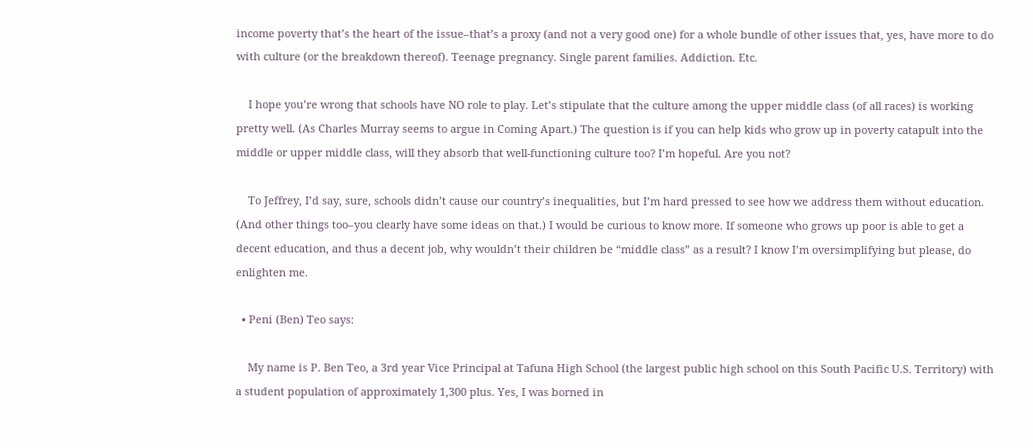income poverty that’s the heart of the issue–that’s a proxy (and not a very good one) for a whole bundle of other issues that, yes, have more to do with culture (or the breakdown thereof). Teenage pregnancy. Single parent families. Addiction. Etc.

    I hope you’re wrong that schools have NO role to play. Let’s stipulate that the culture among the upper middle class (of all races) is working pretty well. (As Charles Murray seems to argue in Coming Apart.) The question is if you can help kids who grow up in poverty catapult into the middle or upper middle class, will they absorb that well-functioning culture too? I’m hopeful. Are you not?

    To Jeffrey, I’d say, sure, schools didn’t cause our country’s inequalities, but I’m hard pressed to see how we address them without education. (And other things too–you clearly have some ideas on that.) I would be curious to know more. If someone who grows up poor is able to get a decent education, and thus a decent job, why wouldn’t their children be “middle class” as a result? I know I’m oversimplifying but please, do enlighten me.

  • Peni (Ben) Teo says:

    My name is P. Ben Teo, a 3rd year Vice Principal at Tafuna High School (the largest public high school on this South Pacific U.S. Territory) with a student population of approximately 1,300 plus. Yes, I was borned in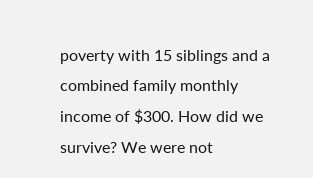poverty with 15 siblings and a combined family monthly income of $300. How did we survive? We were not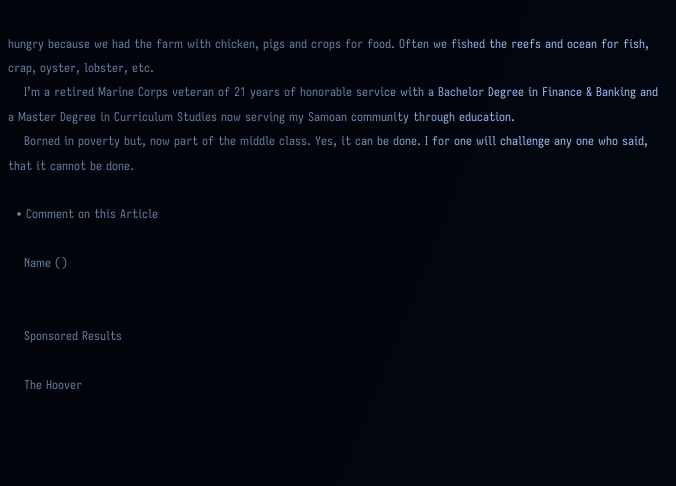hungry because we had the farm with chicken, pigs and crops for food. Often we fished the reefs and ocean for fish, crap, oyster, lobster, etc.
    I’m a retired Marine Corps veteran of 21 years of honorable service with a Bachelor Degree in Finance & Banking and a Master Degree in Curriculum Studies now serving my Samoan community through education.
    Borned in poverty but, now part of the middle class. Yes, it can be done. I for one will challenge any one who said, that it cannot be done.

  • Comment on this Article

    Name ()


    Sponsored Results

    The Hoover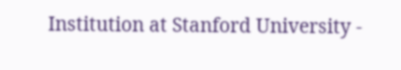Institution at Stanford University -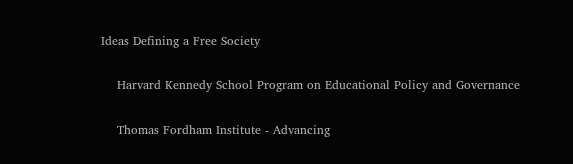Ideas Defining a Free Society

    Harvard Kennedy School Program on Educational Policy and Governance

    Thomas Fordham Institute - Advancing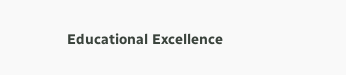Educational Excellence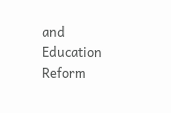and Education Reform